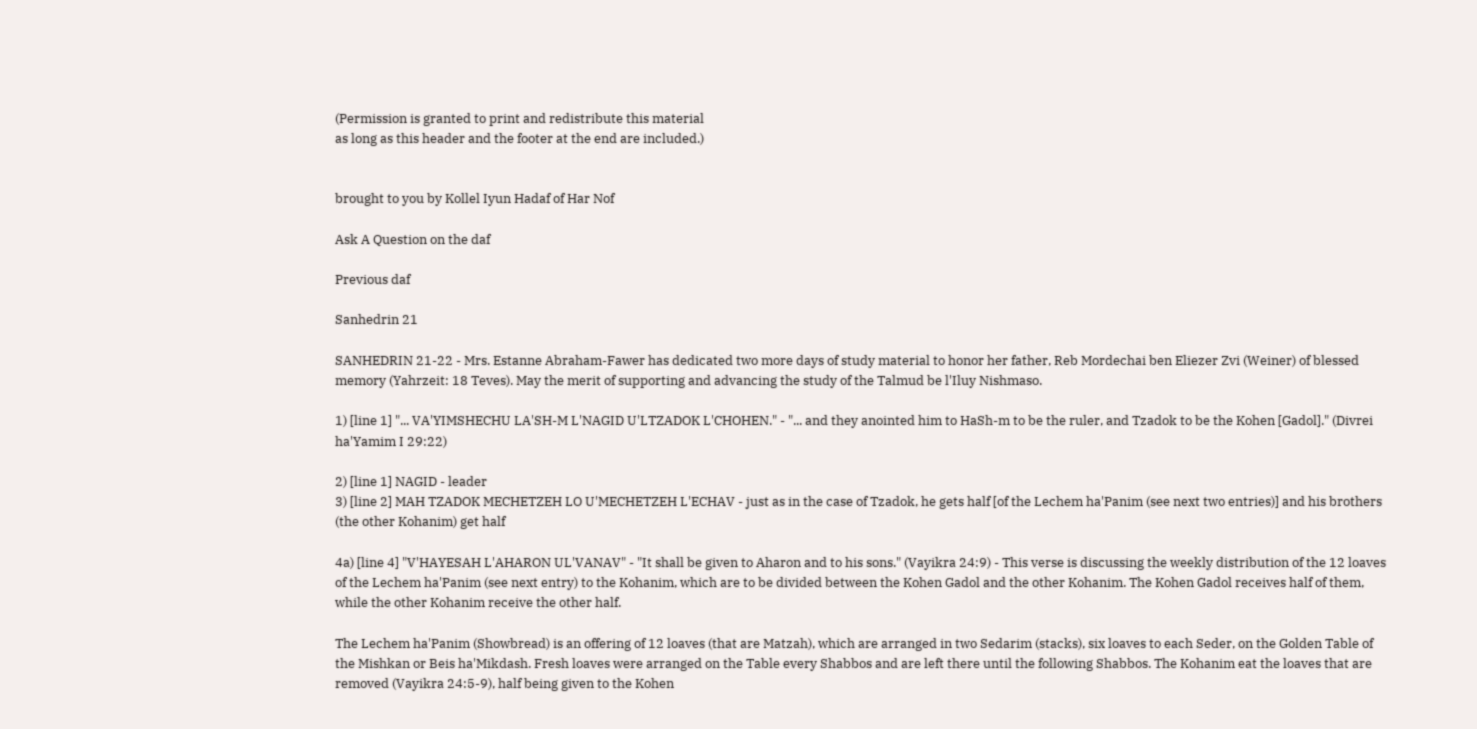(Permission is granted to print and redistribute this material
as long as this header and the footer at the end are included.)


brought to you by Kollel Iyun Hadaf of Har Nof

Ask A Question on the daf

Previous daf

Sanhedrin 21

SANHEDRIN 21-22 - Mrs. Estanne Abraham-Fawer has dedicated two more days of study material to honor her father, Reb Mordechai ben Eliezer Zvi (Weiner) of blessed memory (Yahrzeit: 18 Teves). May the merit of supporting and advancing the study of the Talmud be l'Iluy Nishmaso.

1) [line 1] "... VA'YIMSHECHU LA'SH-M L'NAGID U'LTZADOK L'CHOHEN." - "... and they anointed him to HaSh-m to be the ruler, and Tzadok to be the Kohen [Gadol]." (Divrei ha'Yamim I 29:22)

2) [line 1] NAGID - leader
3) [line 2] MAH TZADOK MECHETZEH LO U'MECHETZEH L'ECHAV - just as in the case of Tzadok, he gets half [of the Lechem ha'Panim (see next two entries)] and his brothers (the other Kohanim) get half

4a) [line 4] "V'HAYESAH L'AHARON UL'VANAV" - "It shall be given to Aharon and to his sons." (Vayikra 24:9) - This verse is discussing the weekly distribution of the 12 loaves of the Lechem ha'Panim (see next entry) to the Kohanim, which are to be divided between the Kohen Gadol and the other Kohanim. The Kohen Gadol receives half of them, while the other Kohanim receive the other half.

The Lechem ha'Panim (Showbread) is an offering of 12 loaves (that are Matzah), which are arranged in two Sedarim (stacks), six loaves to each Seder, on the Golden Table of the Mishkan or Beis ha'Mikdash. Fresh loaves were arranged on the Table every Shabbos and are left there until the following Shabbos. The Kohanim eat the loaves that are removed (Vayikra 24:5-9), half being given to the Kohen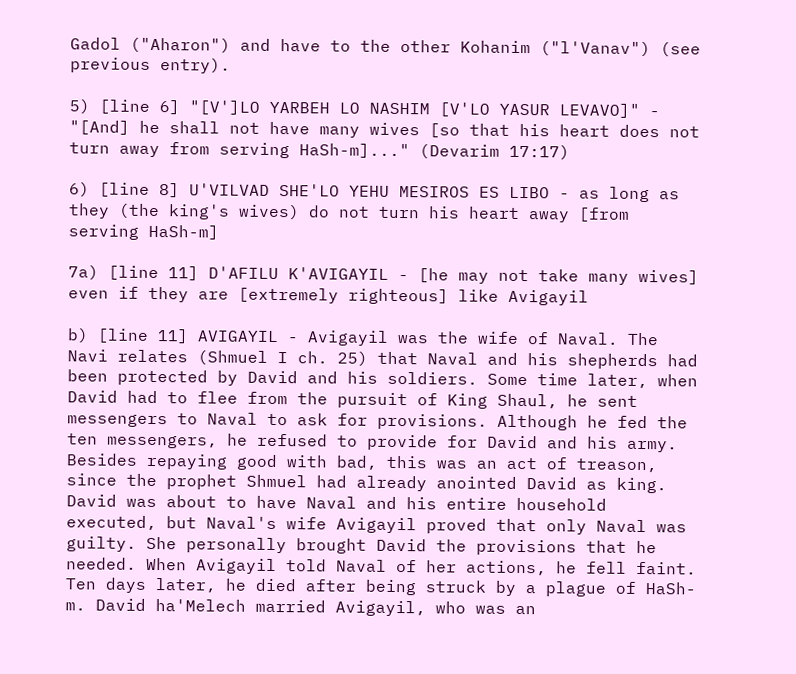Gadol ("Aharon") and have to the other Kohanim ("l'Vanav") (see previous entry).

5) [line 6] "[V']LO YARBEH LO NASHIM [V'LO YASUR LEVAVO]" - "[And] he shall not have many wives [so that his heart does not turn away from serving HaSh-m]..." (Devarim 17:17)

6) [line 8] U'VILVAD SHE'LO YEHU MESIROS ES LIBO - as long as they (the king's wives) do not turn his heart away [from serving HaSh-m]

7a) [line 11] D'AFILU K'AVIGAYIL - [he may not take many wives] even if they are [extremely righteous] like Avigayil

b) [line 11] AVIGAYIL - Avigayil was the wife of Naval. The Navi relates (Shmuel I ch. 25) that Naval and his shepherds had been protected by David and his soldiers. Some time later, when David had to flee from the pursuit of King Shaul, he sent messengers to Naval to ask for provisions. Although he fed the ten messengers, he refused to provide for David and his army. Besides repaying good with bad, this was an act of treason, since the prophet Shmuel had already anointed David as king. David was about to have Naval and his entire household executed, but Naval's wife Avigayil proved that only Naval was guilty. She personally brought David the provisions that he needed. When Avigayil told Naval of her actions, he fell faint. Ten days later, he died after being struck by a plague of HaSh-m. David ha'Melech married Avigayil, who was an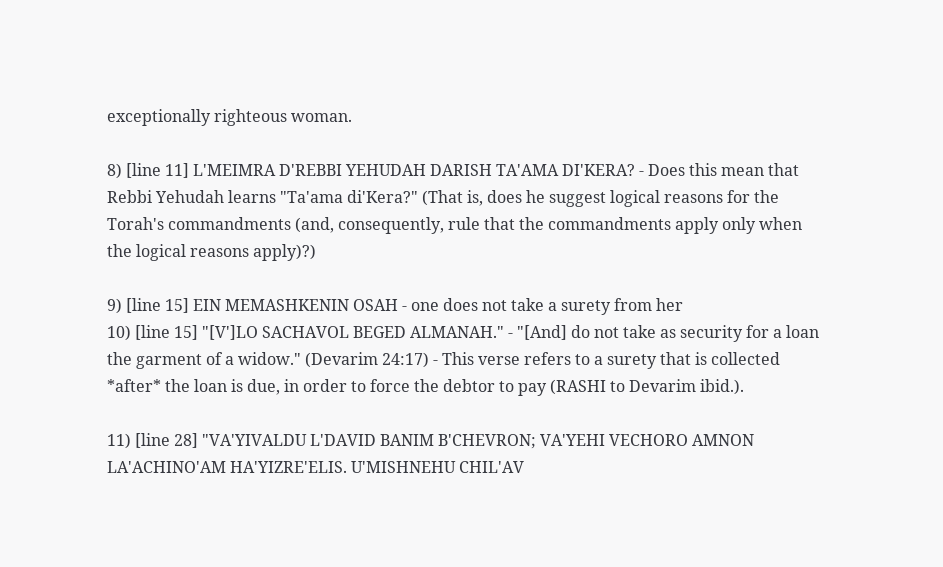exceptionally righteous woman.

8) [line 11] L'MEIMRA D'REBBI YEHUDAH DARISH TA'AMA DI'KERA? - Does this mean that Rebbi Yehudah learns "Ta'ama di'Kera?" (That is, does he suggest logical reasons for the Torah's commandments (and, consequently, rule that the commandments apply only when the logical reasons apply)?)

9) [line 15] EIN MEMASHKENIN OSAH - one does not take a surety from her
10) [line 15] "[V']LO SACHAVOL BEGED ALMANAH." - "[And] do not take as security for a loan the garment of a widow." (Devarim 24:17) - This verse refers to a surety that is collected *after* the loan is due, in order to force the debtor to pay (RASHI to Devarim ibid.).

11) [line 28] "VA'YIVALDU L'DAVID BANIM B'CHEVRON; VA'YEHI VECHORO AMNON LA'ACHINO'AM HA'YIZRE'ELIS. U'MISHNEHU CHIL'AV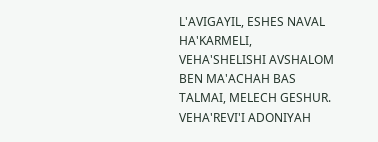L'AVIGAYIL, ESHES NAVAL HA'KARMELI, VEHA'SHELISHI AVSHALOM BEN MA'ACHAH BAS TALMAI, MELECH GESHUR. VEHA'REVI'I ADONIYAH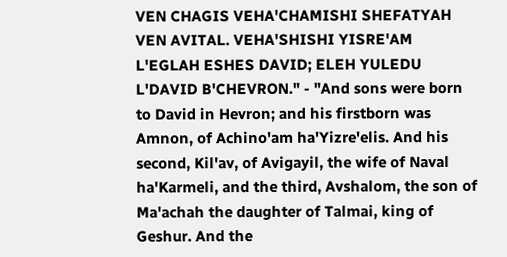VEN CHAGIS VEHA'CHAMISHI SHEFATYAH VEN AVITAL. VEHA'SHISHI YISRE'AM L'EGLAH ESHES DAVID; ELEH YULEDU L'DAVID B'CHEVRON." - "And sons were born to David in Hevron; and his firstborn was Amnon, of Achino'am ha'Yizre'elis. And his second, Kil'av, of Avigayil, the wife of Naval ha'Karmeli, and the third, Avshalom, the son of Ma'achah the daughter of Talmai, king of Geshur. And the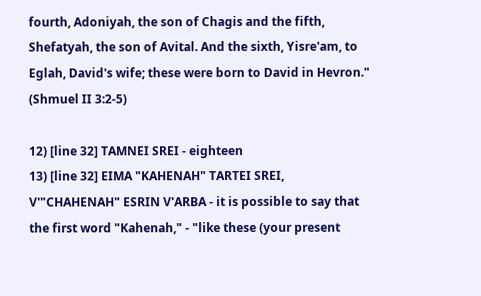fourth, Adoniyah, the son of Chagis and the fifth, Shefatyah, the son of Avital. And the sixth, Yisre'am, to Eglah, David's wife; these were born to David in Hevron." (Shmuel II 3:2-5)

12) [line 32] TAMNEI SREI - eighteen
13) [line 32] EIMA "KAHENAH" TARTEI SREI, V'"CHAHENAH" ESRIN V'ARBA - it is possible to say that the first word "Kahenah," - "like these (your present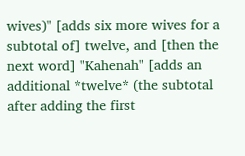wives)" [adds six more wives for a subtotal of] twelve, and [then the next word] "Kahenah" [adds an additional *twelve* (the subtotal after adding the first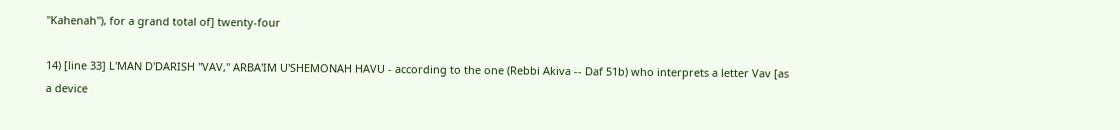"Kahenah"), for a grand total of] twenty-four

14) [line 33] L'MAN D'DARISH "VAV," ARBA'IM U'SHEMONAH HAVU - according to the one (Rebbi Akiva -- Daf 51b) who interprets a letter Vav [as a device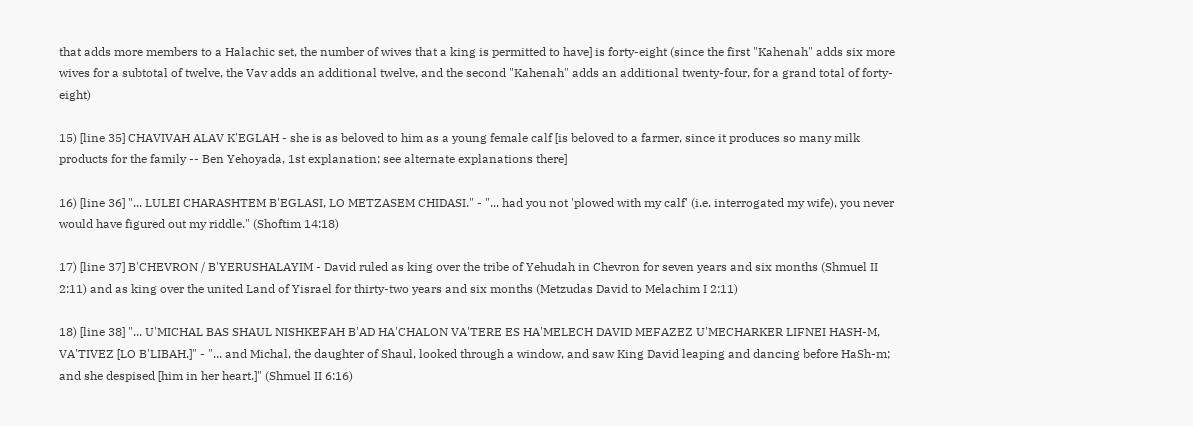that adds more members to a Halachic set, the number of wives that a king is permitted to have] is forty-eight (since the first "Kahenah" adds six more wives for a subtotal of twelve, the Vav adds an additional twelve, and the second "Kahenah" adds an additional twenty-four, for a grand total of forty-eight)

15) [line 35] CHAVIVAH ALAV K'EGLAH - she is as beloved to him as a young female calf [is beloved to a farmer, since it produces so many milk products for the family -- Ben Yehoyada, 1st explanation; see alternate explanations there]

16) [line 36] "... LULEI CHARASHTEM B'EGLASI, LO METZASEM CHIDASI." - "... had you not 'plowed with my calf' (i.e. interrogated my wife), you never would have figured out my riddle." (Shoftim 14:18)

17) [line 37] B'CHEVRON / B'YERUSHALAYIM - David ruled as king over the tribe of Yehudah in Chevron for seven years and six months (Shmuel II 2:11) and as king over the united Land of Yisrael for thirty-two years and six months (Metzudas David to Melachim I 2:11)

18) [line 38] "... U'MICHAL BAS SHAUL NISHKEFAH B'AD HA'CHALON VA'TERE ES HA'MELECH DAVID MEFAZEZ U'MECHARKER LIFNEI HASH-M, VA'TIVEZ [LO B'LIBAH.]" - "... and Michal, the daughter of Shaul, looked through a window, and saw King David leaping and dancing before HaSh-m; and she despised [him in her heart.]" (Shmuel II 6:16)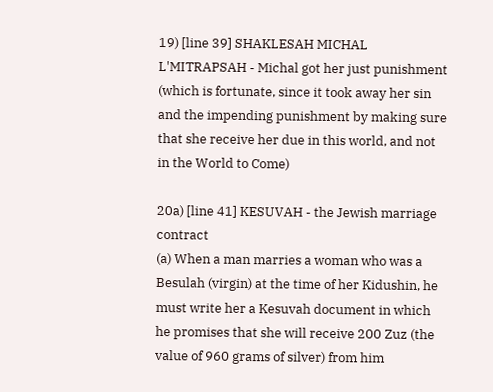19) [line 39] SHAKLESAH MICHAL L'MITRAPSAH - Michal got her just punishment (which is fortunate, since it took away her sin and the impending punishment by making sure that she receive her due in this world, and not in the World to Come)

20a) [line 41] KESUVAH - the Jewish marriage contract
(a) When a man marries a woman who was a Besulah (virgin) at the time of her Kidushin, he must write her a Kesuvah document in which he promises that she will receive 200 Zuz (the value of 960 grams of silver) from him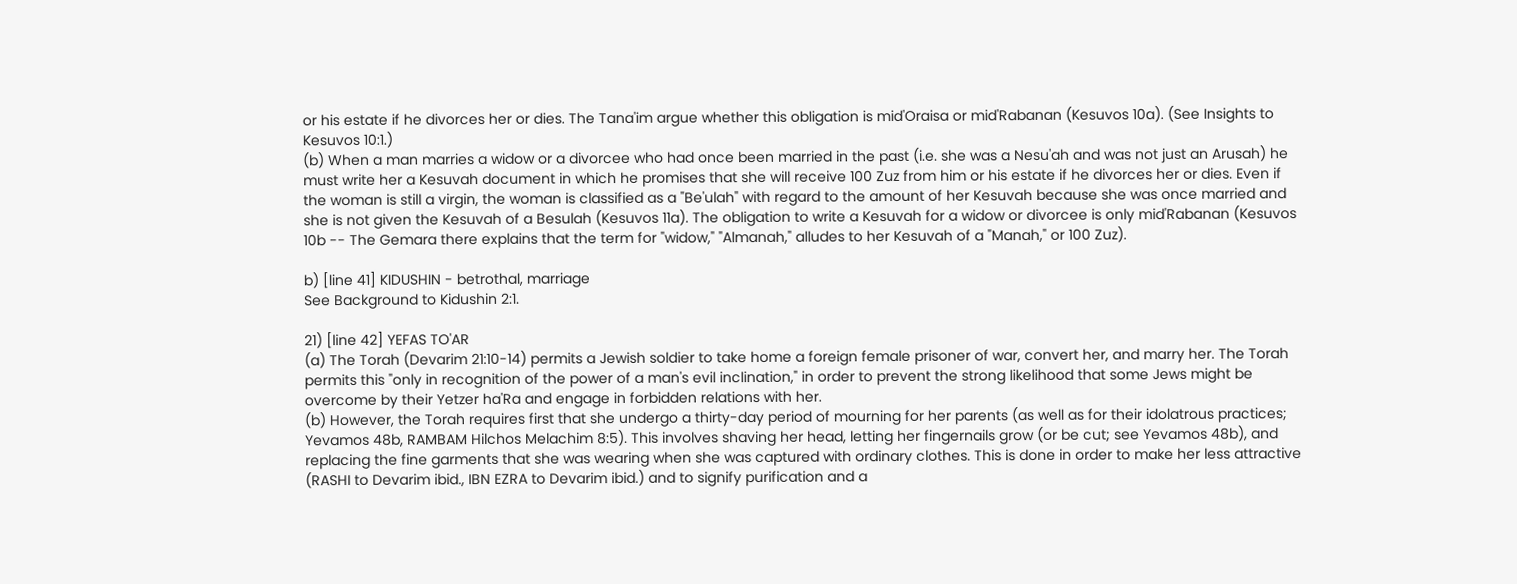or his estate if he divorces her or dies. The Tana'im argue whether this obligation is mid'Oraisa or mid'Rabanan (Kesuvos 10a). (See Insights to Kesuvos 10:1.)
(b) When a man marries a widow or a divorcee who had once been married in the past (i.e. she was a Nesu'ah and was not just an Arusah) he must write her a Kesuvah document in which he promises that she will receive 100 Zuz from him or his estate if he divorces her or dies. Even if the woman is still a virgin, the woman is classified as a "Be'ulah" with regard to the amount of her Kesuvah because she was once married and she is not given the Kesuvah of a Besulah (Kesuvos 11a). The obligation to write a Kesuvah for a widow or divorcee is only mid'Rabanan (Kesuvos 10b -- The Gemara there explains that the term for "widow," "Almanah," alludes to her Kesuvah of a "Manah," or 100 Zuz).

b) [line 41] KIDUSHIN - betrothal, marriage
See Background to Kidushin 2:1.

21) [line 42] YEFAS TO'AR
(a) The Torah (Devarim 21:10-14) permits a Jewish soldier to take home a foreign female prisoner of war, convert her, and marry her. The Torah permits this "only in recognition of the power of a man's evil inclination," in order to prevent the strong likelihood that some Jews might be overcome by their Yetzer ha'Ra and engage in forbidden relations with her.
(b) However, the Torah requires first that she undergo a thirty-day period of mourning for her parents (as well as for their idolatrous practices; Yevamos 48b, RAMBAM Hilchos Melachim 8:5). This involves shaving her head, letting her fingernails grow (or be cut; see Yevamos 48b), and replacing the fine garments that she was wearing when she was captured with ordinary clothes. This is done in order to make her less attractive (RASHI to Devarim ibid., IBN EZRA to Devarim ibid.) and to signify purification and a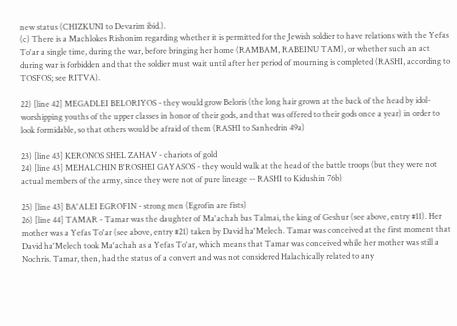new status (CHIZKUNI to Devarim ibid.).
(c) There is a Machlokes Rishonim regarding whether it is permitted for the Jewish soldier to have relations with the Yefas To'ar a single time, during the war, before bringing her home (RAMBAM, RABEINU TAM), or whether such an act during war is forbidden and that the soldier must wait until after her period of mourning is completed (RASHI, according to TOSFOS; see RITVA).

22) [line 42] MEGADLEI BELORIYOS - they would grow Beloris (the long hair grown at the back of the head by idol-worshipping youths of the upper classes in honor of their gods, and that was offered to their gods once a year) in order to look formidable, so that others would be afraid of them (RASHI to Sanhedrin 49a)

23) [line 43] KERONOS SHEL ZAHAV - chariots of gold
24) [line 43] MEHALCHIN B'ROSHEI GAYASOS - they would walk at the head of the battle troops (but they were not actual members of the army, since they were not of pure lineage -- RASHI to Kidushin 76b)

25) [line 43] BA'ALEI EGROFIN - strong men (Egrofin are fists)
26) [line 44] TAMAR - Tamar was the daughter of Ma'achah bas Talmai, the king of Geshur (see above, entry #11). Her mother was a Yefas To'ar (see above, entry #21) taken by David ha'Melech. Tamar was conceived at the first moment that David ha'Melech took Ma'achah as a Yefas To'ar, which means that Tamar was conceived while her mother was still a Nochris. Tamar, then, had the status of a convert and was not considered Halachically related to any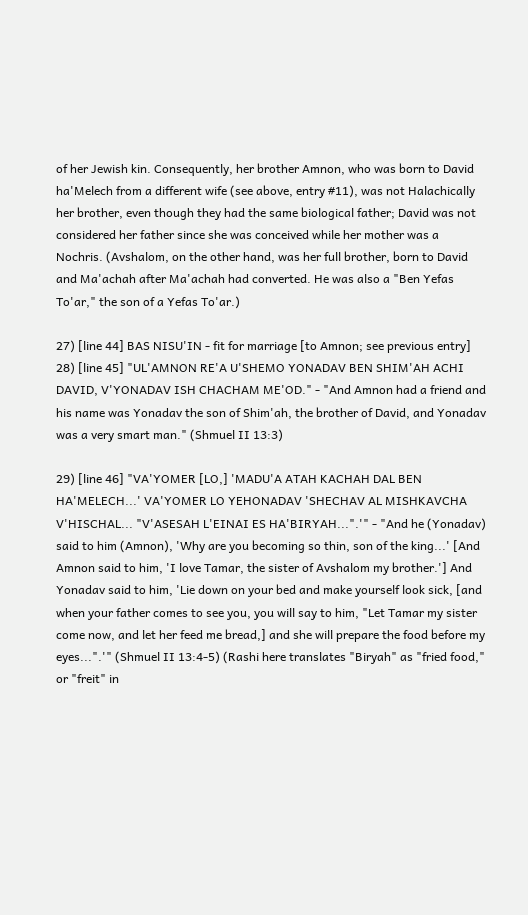of her Jewish kin. Consequently, her brother Amnon, who was born to David ha'Melech from a different wife (see above, entry #11), was not Halachically her brother, even though they had the same biological father; David was not considered her father since she was conceived while her mother was a Nochris. (Avshalom, on the other hand, was her full brother, born to David and Ma'achah after Ma'achah had converted. He was also a "Ben Yefas To'ar," the son of a Yefas To'ar.)

27) [line 44] BAS NISU'IN - fit for marriage [to Amnon; see previous entry]
28) [line 45] "UL'AMNON RE'A U'SHEMO YONADAV BEN SHIM'AH ACHI DAVID, V'YONADAV ISH CHACHAM ME'OD." - "And Amnon had a friend and his name was Yonadav the son of Shim'ah, the brother of David, and Yonadav was a very smart man." (Shmuel II 13:3)

29) [line 46] "VA'YOMER [LO,] 'MADU'A ATAH KACHAH DAL BEN HA'MELECH...' VA'YOMER LO YEHONADAV 'SHECHAV AL MISHKAVCHA V'HISCHAL... "V'ASESAH L'EINAI ES HA'BIRYAH...".'" - "And he (Yonadav) said to him (Amnon), 'Why are you becoming so thin, son of the king...' [And Amnon said to him, 'I love Tamar, the sister of Avshalom my brother.'] And Yonadav said to him, 'Lie down on your bed and make yourself look sick, [and when your father comes to see you, you will say to him, "Let Tamar my sister come now, and let her feed me bread,] and she will prepare the food before my eyes...".'" (Shmuel II 13:4-5) (Rashi here translates "Biryah" as "fried food," or "freit" in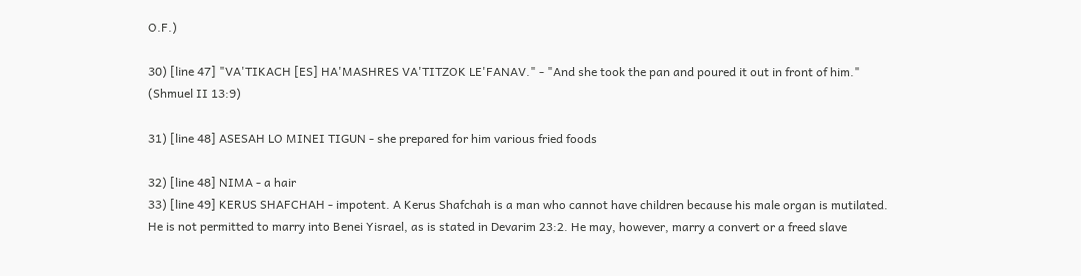O.F.)

30) [line 47] "VA'TIKACH [ES] HA'MASHRES VA'TITZOK LE'FANAV." - "And she took the pan and poured it out in front of him." (Shmuel II 13:9)

31) [line 48] ASESAH LO MINEI TIGUN - she prepared for him various fried foods

32) [line 48] NIMA - a hair
33) [line 49] KERUS SHAFCHAH - impotent. A Kerus Shafchah is a man who cannot have children because his male organ is mutilated. He is not permitted to marry into Benei Yisrael, as is stated in Devarim 23:2. He may, however, marry a convert or a freed slave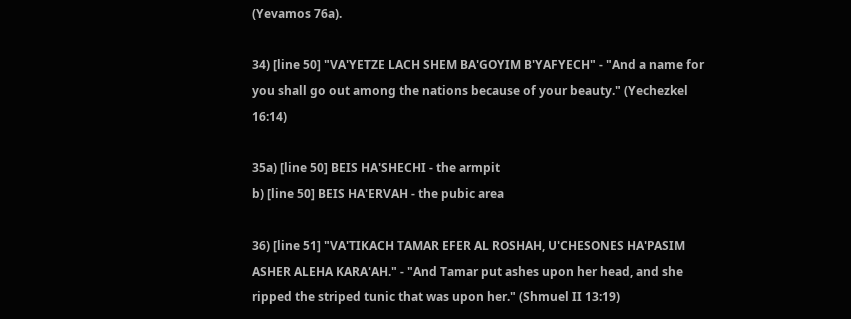(Yevamos 76a).

34) [line 50] "VA'YETZE LACH SHEM BA'GOYIM B'YAFYECH" - "And a name for you shall go out among the nations because of your beauty." (Yechezkel 16:14)

35a) [line 50] BEIS HA'SHECHI - the armpit
b) [line 50] BEIS HA'ERVAH - the pubic area

36) [line 51] "VA'TIKACH TAMAR EFER AL ROSHAH, U'CHESONES HA'PASIM ASHER ALEHA KARA'AH." - "And Tamar put ashes upon her head, and she ripped the striped tunic that was upon her." (Shmuel II 13:19)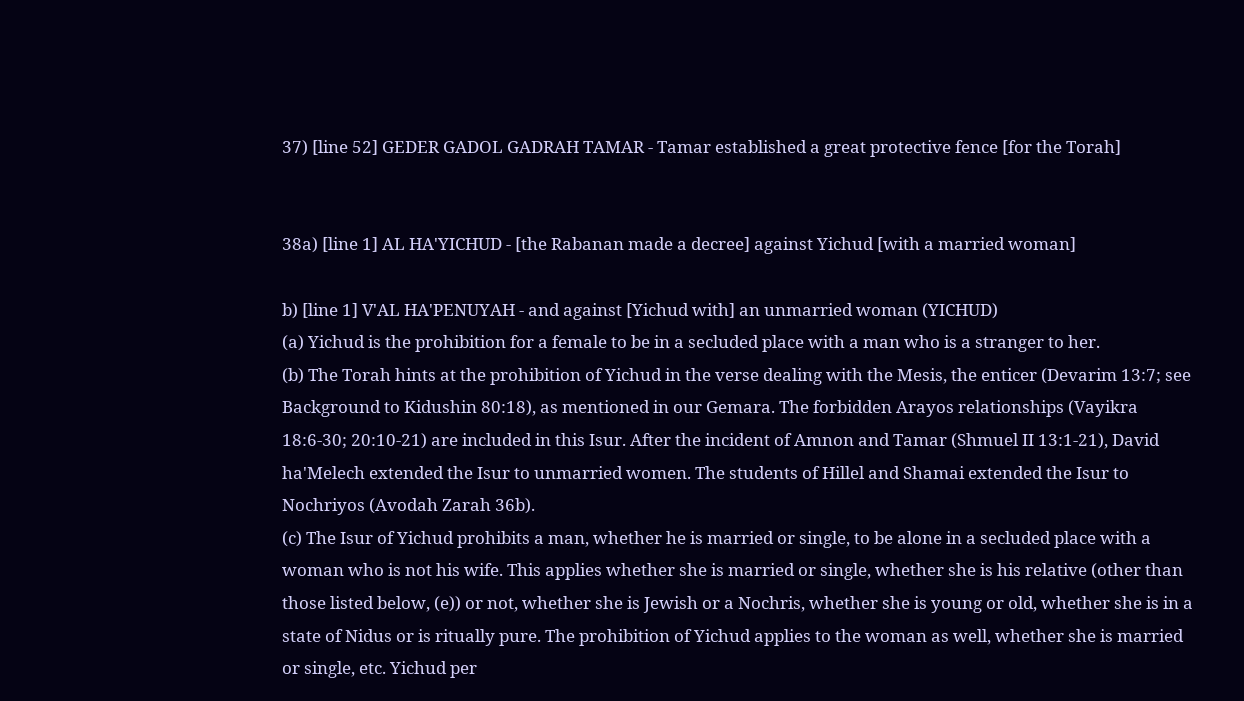37) [line 52] GEDER GADOL GADRAH TAMAR - Tamar established a great protective fence [for the Torah]


38a) [line 1] AL HA'YICHUD - [the Rabanan made a decree] against Yichud [with a married woman]

b) [line 1] V'AL HA'PENUYAH - and against [Yichud with] an unmarried woman (YICHUD)
(a) Yichud is the prohibition for a female to be in a secluded place with a man who is a stranger to her.
(b) The Torah hints at the prohibition of Yichud in the verse dealing with the Mesis, the enticer (Devarim 13:7; see Background to Kidushin 80:18), as mentioned in our Gemara. The forbidden Arayos relationships (Vayikra 18:6-30; 20:10-21) are included in this Isur. After the incident of Amnon and Tamar (Shmuel II 13:1-21), David ha'Melech extended the Isur to unmarried women. The students of Hillel and Shamai extended the Isur to Nochriyos (Avodah Zarah 36b).
(c) The Isur of Yichud prohibits a man, whether he is married or single, to be alone in a secluded place with a woman who is not his wife. This applies whether she is married or single, whether she is his relative (other than those listed below, (e)) or not, whether she is Jewish or a Nochris, whether she is young or old, whether she is in a state of Nidus or is ritually pure. The prohibition of Yichud applies to the woman as well, whether she is married or single, etc. Yichud per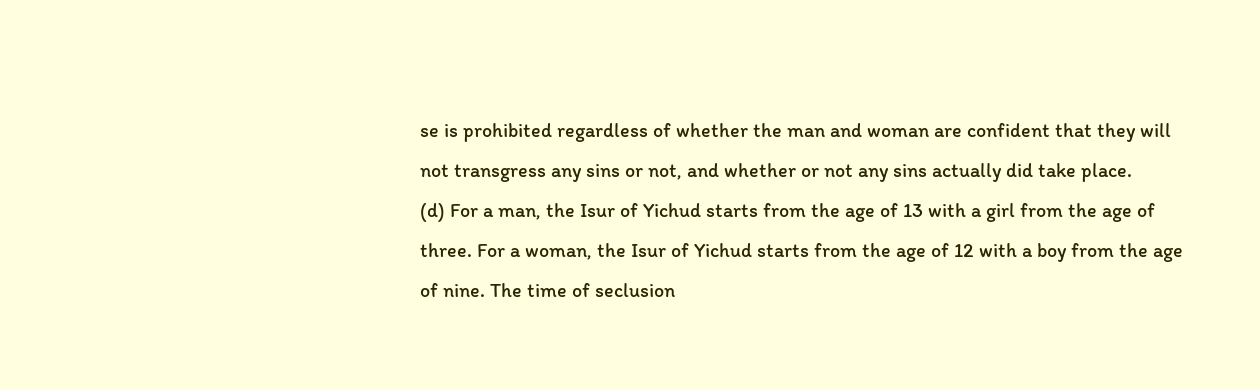se is prohibited regardless of whether the man and woman are confident that they will not transgress any sins or not, and whether or not any sins actually did take place.
(d) For a man, the Isur of Yichud starts from the age of 13 with a girl from the age of three. For a woman, the Isur of Yichud starts from the age of 12 with a boy from the age of nine. The time of seclusion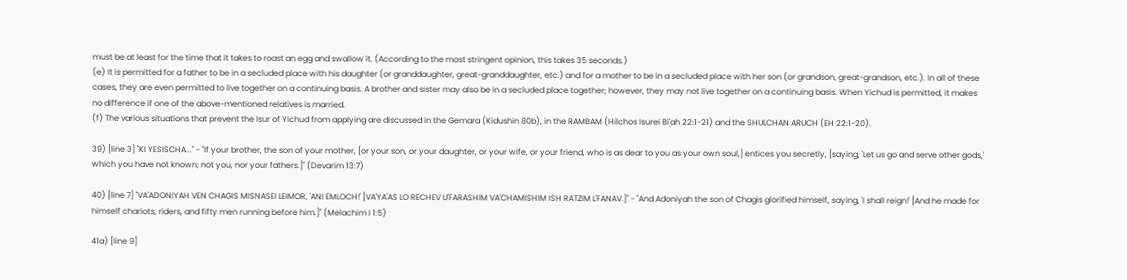must be at least for the time that it takes to roast an egg and swallow it. (According to the most stringent opinion, this takes 35 seconds.)
(e) It is permitted for a father to be in a secluded place with his daughter (or granddaughter, great-granddaughter, etc.) and for a mother to be in a secluded place with her son (or grandson, great-grandson, etc.). In all of these cases, they are even permitted to live together on a continuing basis. A brother and sister may also be in a secluded place together; however, they may not live together on a continuing basis. When Yichud is permitted, it makes no difference if one of the above-mentioned relatives is married.
(f) The various situations that prevent the Isur of Yichud from applying are discussed in the Gemara (Kidushin 80b), in the RAMBAM (Hilchos Isurei Bi'ah 22:1-21) and the SHULCHAN ARUCH (EH 22:1-20).

39) [line 3] "KI YESISCHA..." - "If your brother, the son of your mother, [or your son, or your daughter, or your wife, or your friend, who is as dear to you as your own soul,] entices you secretly, [saying, 'Let us go and serve other gods,' which you have not known; not you, nor your fathers.]" (Devarim 13:7)

40) [line 7] "VA'ADONIYAH VEN CHAGIS MISNASEI LEIMOR, 'ANI EMLOCH!' [VA'YA'AS LO RECHEV U'FARASHIM VA'CHAMISHIM ISH RATZIM L'FANAV.]" - "And Adoniyah the son of Chagis glorified himself, saying, 'I shall reign!' [And he made for himself chariots, riders, and fifty men running before him.]" (Melachim I 1:5)

41a) [line 9]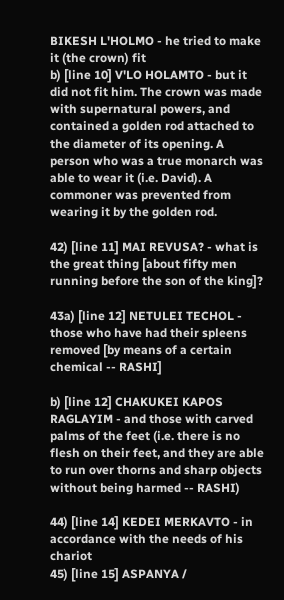BIKESH L'HOLMO - he tried to make it (the crown) fit
b) [line 10] V'LO HOLAMTO - but it did not fit him. The crown was made with supernatural powers, and contained a golden rod attached to the diameter of its opening. A person who was a true monarch was able to wear it (i.e. David). A commoner was prevented from wearing it by the golden rod.

42) [line 11] MAI REVUSA? - what is the great thing [about fifty men running before the son of the king]?

43a) [line 12] NETULEI TECHOL - those who have had their spleens removed [by means of a certain chemical -- RASHI]

b) [line 12] CHAKUKEI KAPOS RAGLAYIM - and those with carved palms of the feet (i.e. there is no flesh on their feet, and they are able to run over thorns and sharp objects without being harmed -- RASHI)

44) [line 14] KEDEI MERKAVTO - in accordance with the needs of his chariot
45) [line 15] ASPANYA /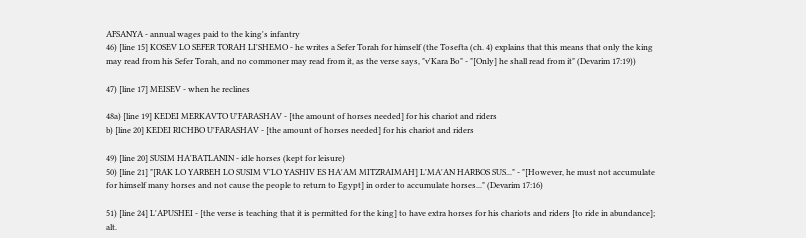AFSANYA - annual wages paid to the king's infantry
46) [line 15] KOSEV LO SEFER TORAH LI'SHEMO - he writes a Sefer Torah for himself (the Tosefta (ch. 4) explains that this means that only the king may read from his Sefer Torah, and no commoner may read from it, as the verse says, "v'Kara Bo" - "[Only] he shall read from it" (Devarim 17:19))

47) [line 17] MEISEV - when he reclines

48a) [line 19] KEDEI MERKAVTO U'FARASHAV - [the amount of horses needed] for his chariot and riders
b) [line 20] KEDEI RICHBO U'FARASHAV - [the amount of horses needed] for his chariot and riders

49) [line 20] SUSIM HA'BATLANIN - idle horses (kept for leisure)
50) [line 21] "[RAK LO YARBEH LO SUSIM V'LO YASHIV ES HA'AM MITZRAIMAH] L'MA'AN HARBOS SUS..." - "[However, he must not accumulate for himself many horses and not cause the people to return to Egypt] in order to accumulate horses..." (Devarim 17:16)

51) [line 24] L'APUSHEI - [the verse is teaching that it is permitted for the king] to have extra horses for his chariots and riders [to ride in abundance]; alt.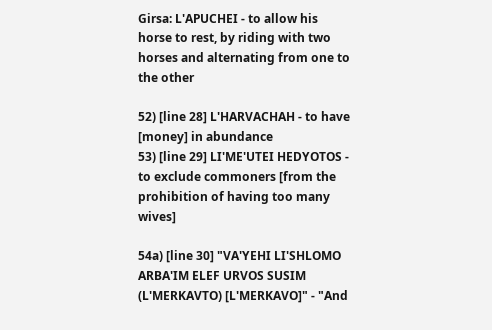Girsa: L'APUCHEI - to allow his horse to rest, by riding with two horses and alternating from one to the other

52) [line 28] L'HARVACHAH - to have [money] in abundance
53) [line 29] LI'ME'UTEI HEDYOTOS - to exclude commoners [from the prohibition of having too many wives]

54a) [line 30] "VA'YEHI LI'SHLOMO ARBA'IM ELEF URVOS SUSIM (L'MERKAVTO) [L'MERKAVO]" - "And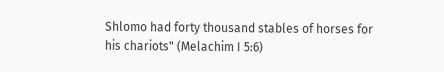Shlomo had forty thousand stables of horses for his chariots" (Melachim I 5:6)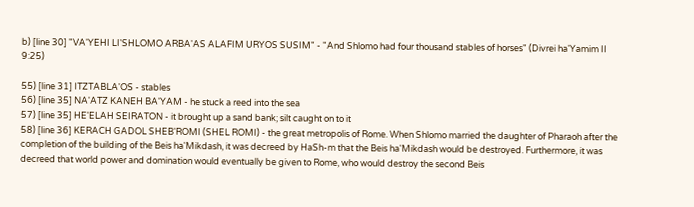b) [line 30] "VA'YEHI LI'SHLOMO ARBA'AS ALAFIM URYOS SUSIM" - "And Shlomo had four thousand stables of horses" (Divrei ha'Yamim II 9:25)

55) [line 31] ITZTABLA'OS - stables
56) [line 35] NA'ATZ KANEH BA'YAM - he stuck a reed into the sea
57) [line 35] HE'ELAH SEIRATON - it brought up a sand bank; silt caught on to it
58) [line 36] KERACH GADOL SHEB'ROMI (SHEL ROMI) - the great metropolis of Rome. When Shlomo married the daughter of Pharaoh after the completion of the building of the Beis ha'Mikdash, it was decreed by HaSh-m that the Beis ha'Mikdash would be destroyed. Furthermore, it was decreed that world power and domination would eventually be given to Rome, who would destroy the second Beis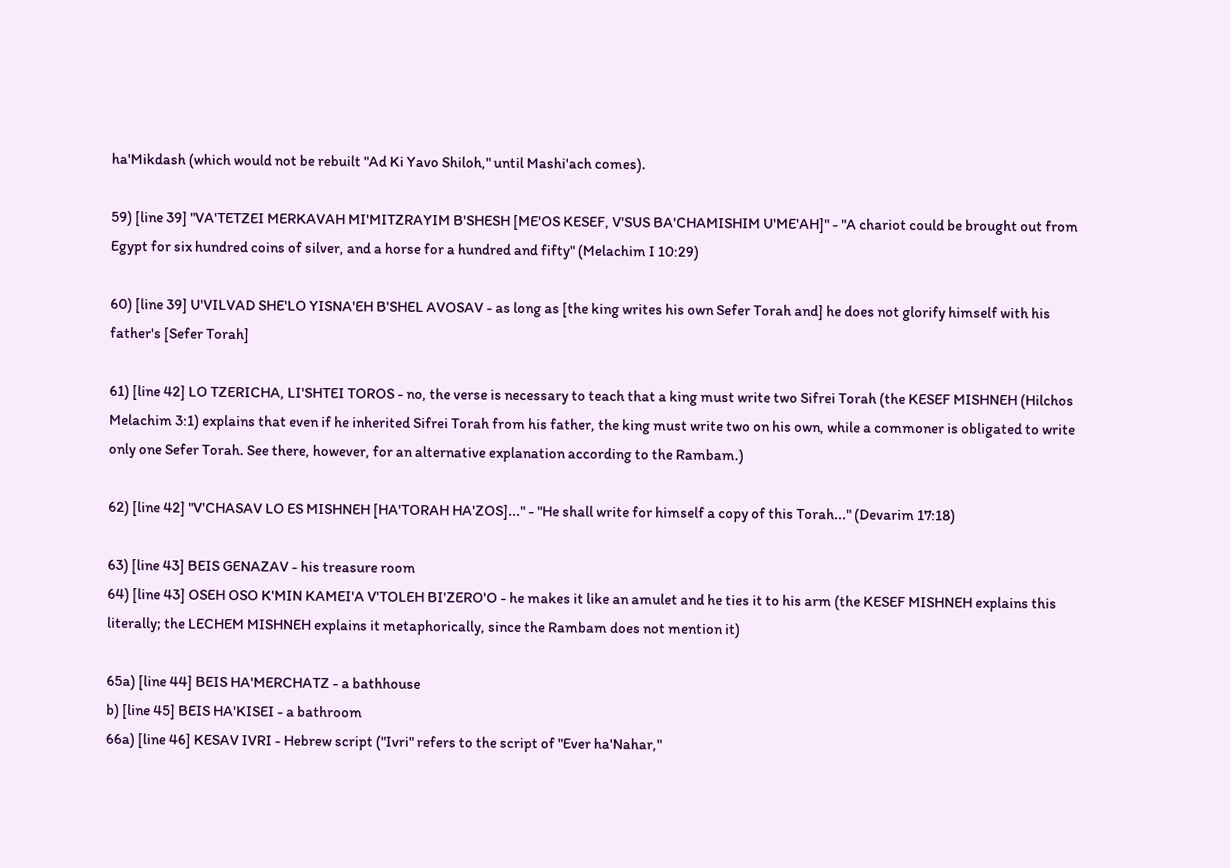ha'Mikdash (which would not be rebuilt "Ad Ki Yavo Shiloh," until Mashi'ach comes).

59) [line 39] "VA'TETZEI MERKAVAH MI'MITZRAYIM B'SHESH [ME'OS KESEF, V'SUS BA'CHAMISHIM U'ME'AH]" - "A chariot could be brought out from Egypt for six hundred coins of silver, and a horse for a hundred and fifty" (Melachim I 10:29)

60) [line 39] U'VILVAD SHE'LO YISNA'EH B'SHEL AVOSAV - as long as [the king writes his own Sefer Torah and] he does not glorify himself with his father's [Sefer Torah]

61) [line 42] LO TZERICHA, LI'SHTEI TOROS - no, the verse is necessary to teach that a king must write two Sifrei Torah (the KESEF MISHNEH (Hilchos Melachim 3:1) explains that even if he inherited Sifrei Torah from his father, the king must write two on his own, while a commoner is obligated to write only one Sefer Torah. See there, however, for an alternative explanation according to the Rambam.)

62) [line 42] "V'CHASAV LO ES MISHNEH [HA'TORAH HA'ZOS]..." - "He shall write for himself a copy of this Torah..." (Devarim 17:18)

63) [line 43] BEIS GENAZAV - his treasure room
64) [line 43] OSEH OSO K'MIN KAMEI'A V'TOLEH BI'ZERO'O - he makes it like an amulet and he ties it to his arm (the KESEF MISHNEH explains this literally; the LECHEM MISHNEH explains it metaphorically, since the Rambam does not mention it)

65a) [line 44] BEIS HA'MERCHATZ - a bathhouse
b) [line 45] BEIS HA'KISEI - a bathroom
66a) [line 46] KESAV IVRI - Hebrew script ("Ivri" refers to the script of "Ever ha'Nahar,"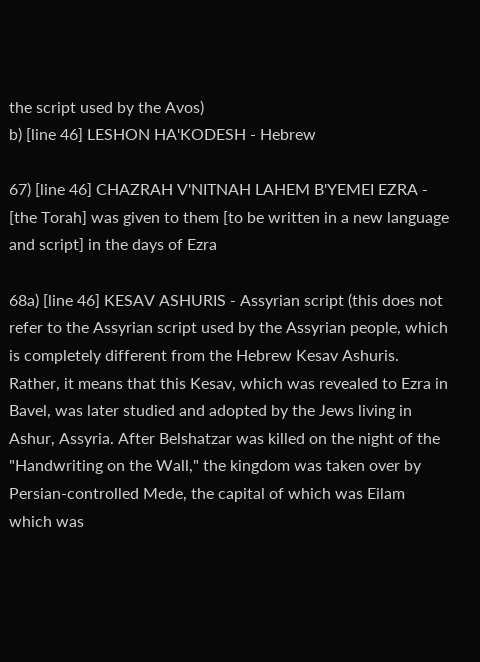the script used by the Avos)
b) [line 46] LESHON HA'KODESH - Hebrew

67) [line 46] CHAZRAH V'NITNAH LAHEM B'YEMEI EZRA - [the Torah] was given to them [to be written in a new language and script] in the days of Ezra

68a) [line 46] KESAV ASHURIS - Assyrian script (this does not refer to the Assyrian script used by the Assyrian people, which is completely different from the Hebrew Kesav Ashuris. Rather, it means that this Kesav, which was revealed to Ezra in Bavel, was later studied and adopted by the Jews living in Ashur, Assyria. After Belshatzar was killed on the night of the "Handwriting on the Wall," the kingdom was taken over by Persian-controlled Mede, the capital of which was Eilam which was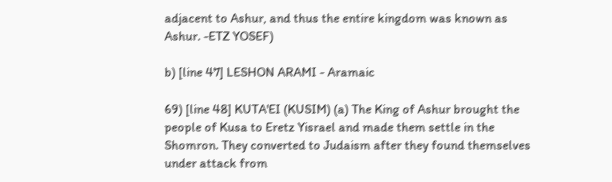adjacent to Ashur, and thus the entire kingdom was known as Ashur. -ETZ YOSEF)

b) [line 47] LESHON ARAMI - Aramaic

69) [line 48] KUTA'EI (KUSIM) (a) The King of Ashur brought the people of Kusa to Eretz Yisrael and made them settle in the Shomron. They converted to Judaism after they found themselves under attack from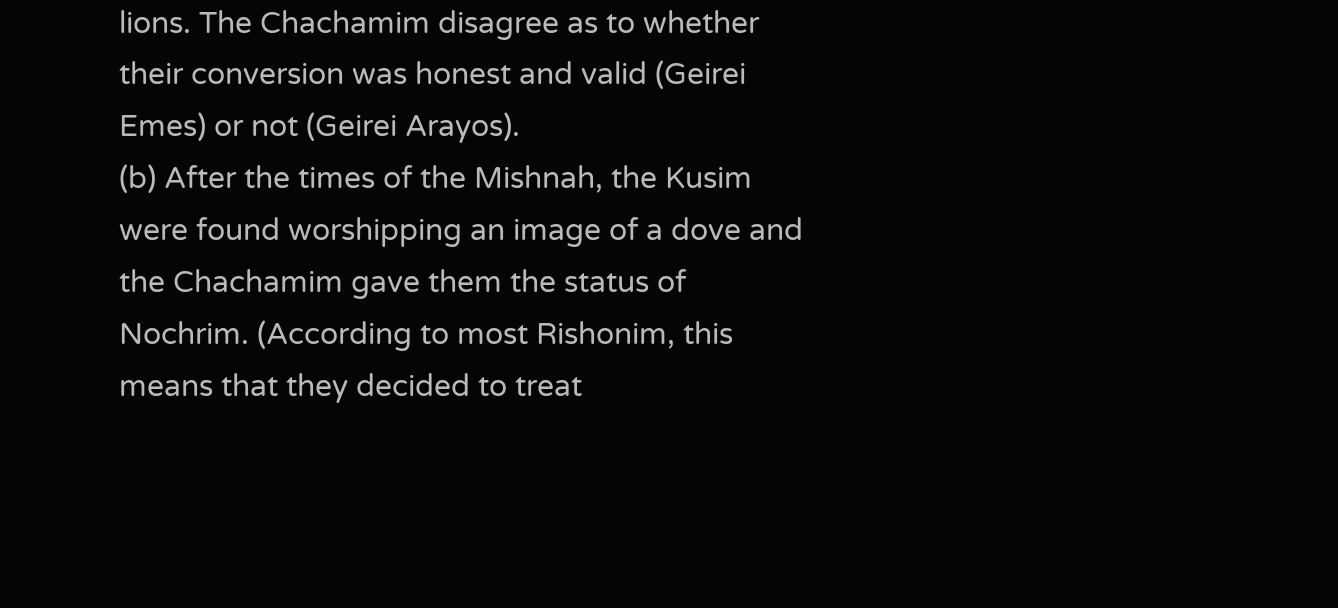lions. The Chachamim disagree as to whether their conversion was honest and valid (Geirei Emes) or not (Geirei Arayos).
(b) After the times of the Mishnah, the Kusim were found worshipping an image of a dove and the Chachamim gave them the status of Nochrim. (According to most Rishonim, this means that they decided to treat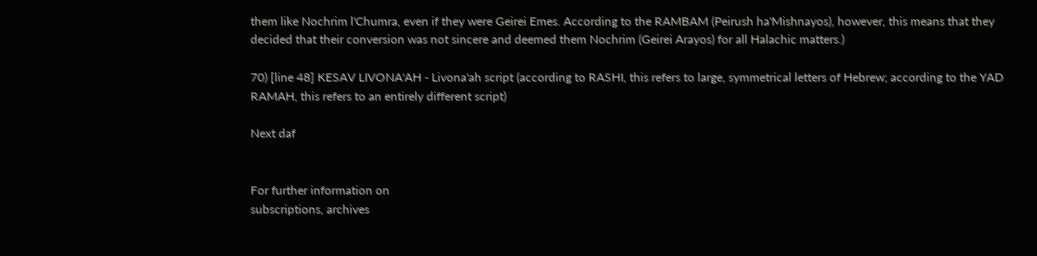them like Nochrim l'Chumra, even if they were Geirei Emes. According to the RAMBAM (Peirush ha'Mishnayos), however, this means that they decided that their conversion was not sincere and deemed them Nochrim (Geirei Arayos) for all Halachic matters.)

70) [line 48] KESAV LIVONA'AH - Livona'ah script (according to RASHI, this refers to large, symmetrical letters of Hebrew; according to the YAD RAMAH, this refers to an entirely different script)

Next daf


For further information on
subscriptions, archives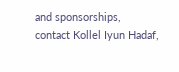and sponsorships,
contact Kollel Iyun Hadaf,